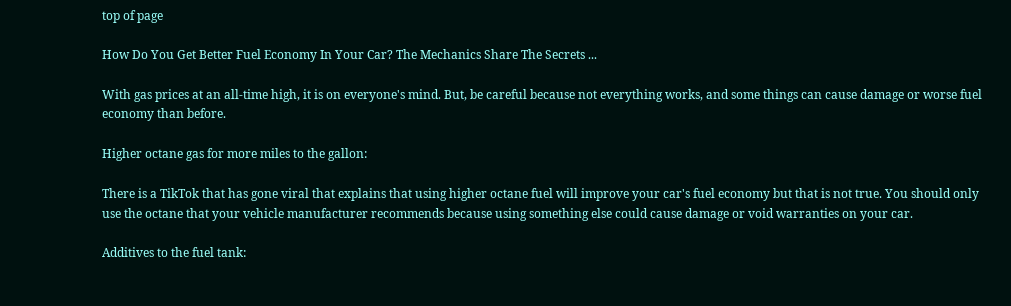top of page

How Do You Get Better Fuel Economy In Your Car? The Mechanics Share The Secrets ...

With gas prices at an all-time high, it is on everyone's mind. But, be careful because not everything works, and some things can cause damage or worse fuel economy than before.

Higher octane gas for more miles to the gallon:

There is a TikTok that has gone viral that explains that using higher octane fuel will improve your car's fuel economy but that is not true. You should only use the octane that your vehicle manufacturer recommends because using something else could cause damage or void warranties on your car.

Additives to the fuel tank: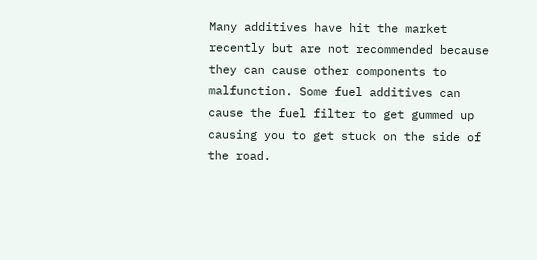Many additives have hit the market recently but are not recommended because they can cause other components to malfunction. Some fuel additives can cause the fuel filter to get gummed up causing you to get stuck on the side of the road.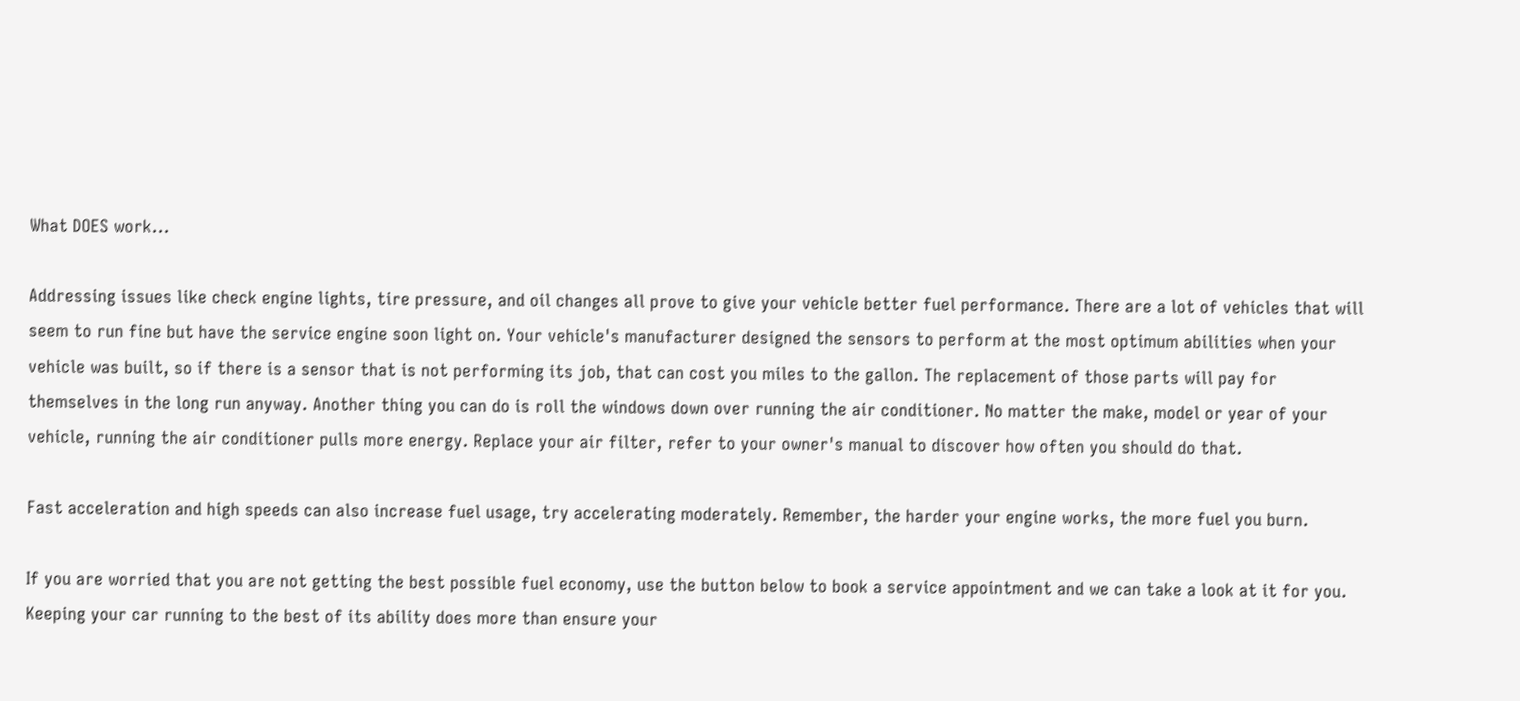What DOES work...

Addressing issues like check engine lights, tire pressure, and oil changes all prove to give your vehicle better fuel performance. There are a lot of vehicles that will seem to run fine but have the service engine soon light on. Your vehicle's manufacturer designed the sensors to perform at the most optimum abilities when your vehicle was built, so if there is a sensor that is not performing its job, that can cost you miles to the gallon. The replacement of those parts will pay for themselves in the long run anyway. Another thing you can do is roll the windows down over running the air conditioner. No matter the make, model or year of your vehicle, running the air conditioner pulls more energy. Replace your air filter, refer to your owner's manual to discover how often you should do that.

Fast acceleration and high speeds can also increase fuel usage, try accelerating moderately. Remember, the harder your engine works, the more fuel you burn.

If you are worried that you are not getting the best possible fuel economy, use the button below to book a service appointment and we can take a look at it for you. Keeping your car running to the best of its ability does more than ensure your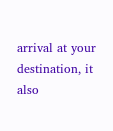arrival at your destination, it also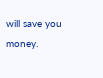will save you money.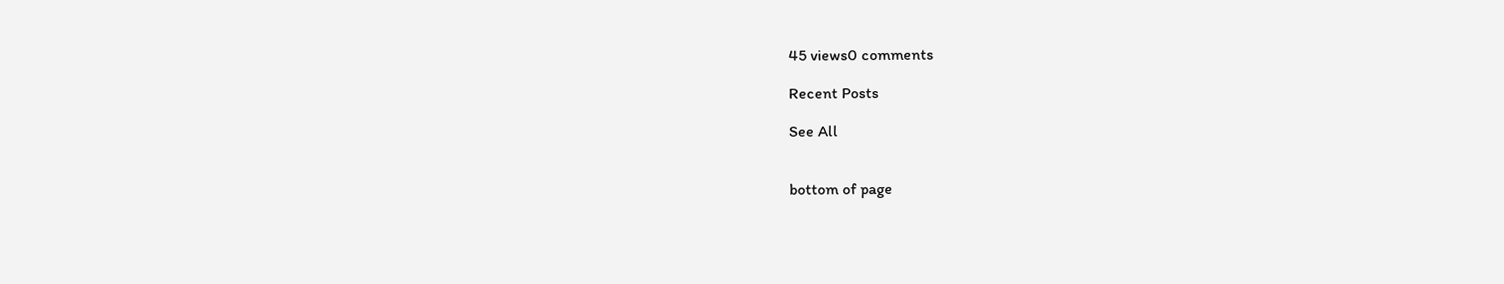45 views0 comments

Recent Posts

See All


bottom of page